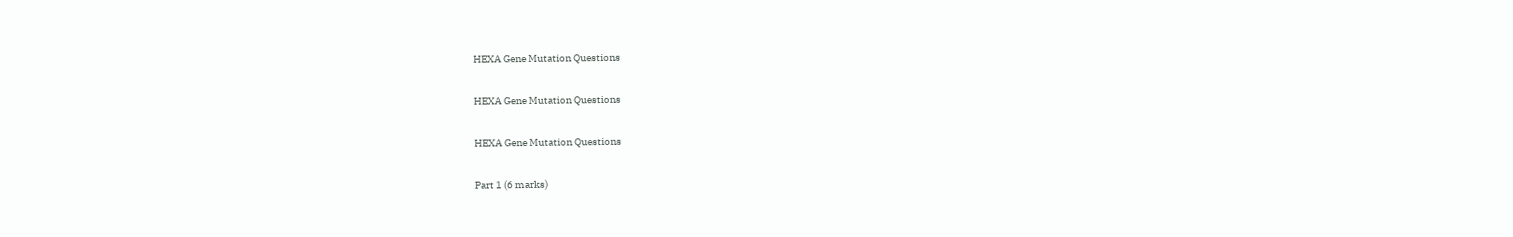HEXA Gene Mutation Questions

HEXA Gene Mutation Questions

HEXA Gene Mutation Questions

Part 1 (6 marks)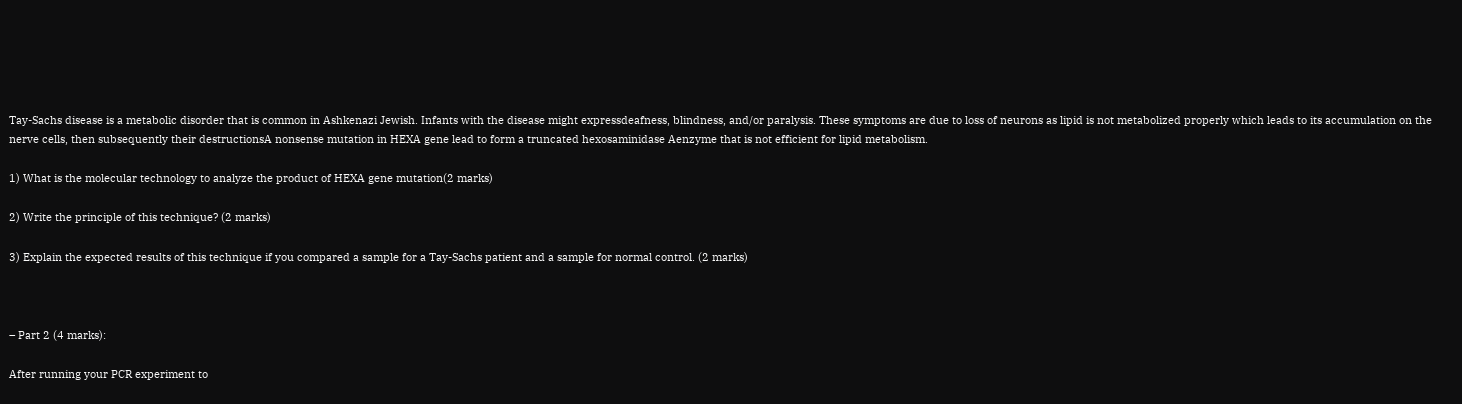Tay-Sachs disease is a metabolic disorder that is common in Ashkenazi Jewish. Infants with the disease might expressdeafness, blindness, and/or paralysis. These symptoms are due to loss of neurons as lipid is not metabolized properly which leads to its accumulation on the nerve cells, then subsequently their destructionsA nonsense mutation in HEXA gene lead to form a truncated hexosaminidase Aenzyme that is not efficient for lipid metabolism.

1) What is the molecular technology to analyze the product of HEXA gene mutation(2 marks)

2) Write the principle of this technique? (2 marks)

3) Explain the expected results of this technique if you compared a sample for a Tay-Sachs patient and a sample for normal control. (2 marks)



– Part 2 (4 marks):

After running your PCR experiment to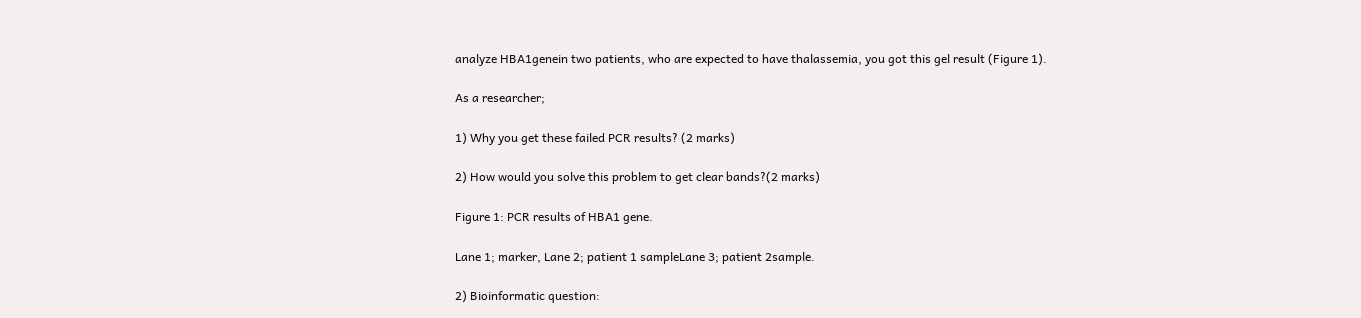analyze HBA1genein two patients, who are expected to have thalassemia, you got this gel result (Figure 1).

As a researcher;

1) Why you get these failed PCR results? (2 marks)

2) How would you solve this problem to get clear bands?(2 marks)

Figure 1: PCR results of HBA1 gene.

Lane 1; marker, Lane 2; patient 1 sampleLane 3; patient 2sample.

2) Bioinformatic question: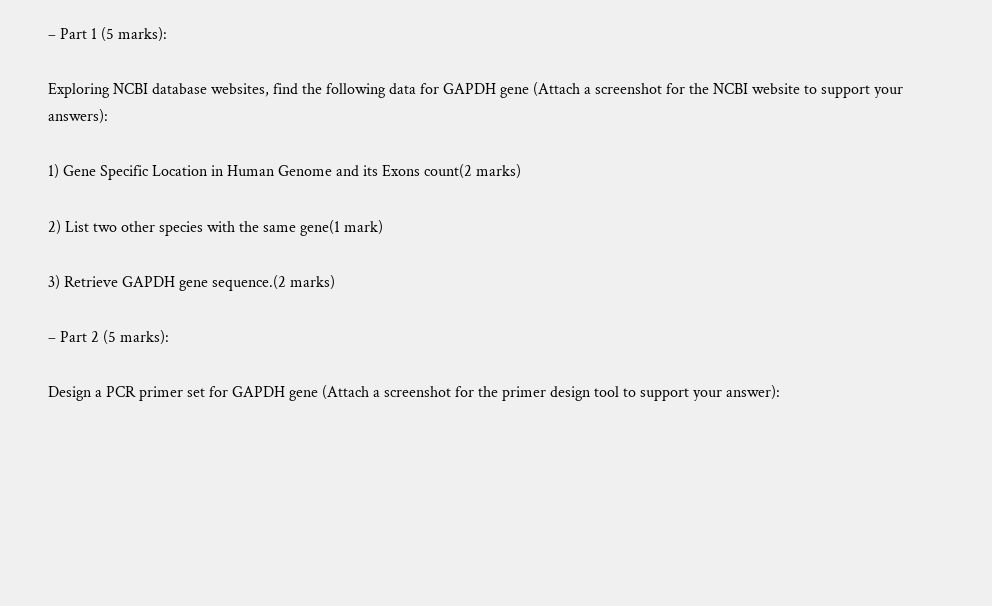– Part 1 (5 marks):

Exploring NCBI database websites, find the following data for GAPDH gene (Attach a screenshot for the NCBI website to support your answers):

1) Gene Specific Location in Human Genome and its Exons count(2 marks)

2) List two other species with the same gene(1 mark)

3) Retrieve GAPDH gene sequence.(2 marks)

– Part 2 (5 marks):

Design a PCR primer set for GAPDH gene (Attach a screenshot for the primer design tool to support your answer):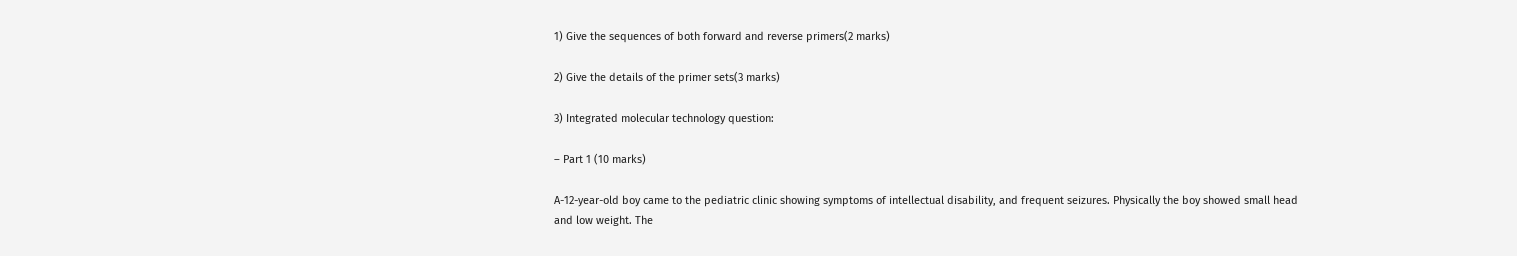1) Give the sequences of both forward and reverse primers(2 marks)

2) Give the details of the primer sets(3 marks)

3) Integrated molecular technology question:

– Part 1 (10 marks)

A-12-year-old boy came to the pediatric clinic showing symptoms of intellectual disability, and frequent seizures. Physically the boy showed small head and low weight. The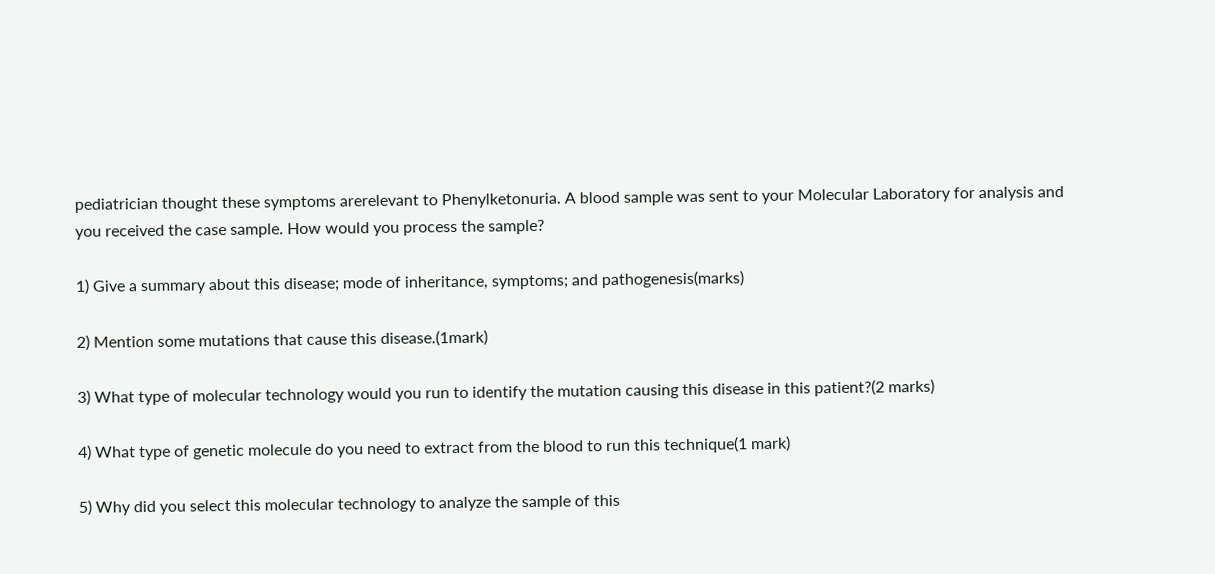pediatrician thought these symptoms arerelevant to Phenylketonuria. A blood sample was sent to your Molecular Laboratory for analysis and you received the case sample. How would you process the sample?

1) Give a summary about this disease; mode of inheritance, symptoms; and pathogenesis(marks)

2) Mention some mutations that cause this disease.(1mark)

3) What type of molecular technology would you run to identify the mutation causing this disease in this patient?(2 marks)

4) What type of genetic molecule do you need to extract from the blood to run this technique(1 mark)

5) Why did you select this molecular technology to analyze the sample of this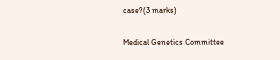case?(3 marks)

Medical Genetics Committee